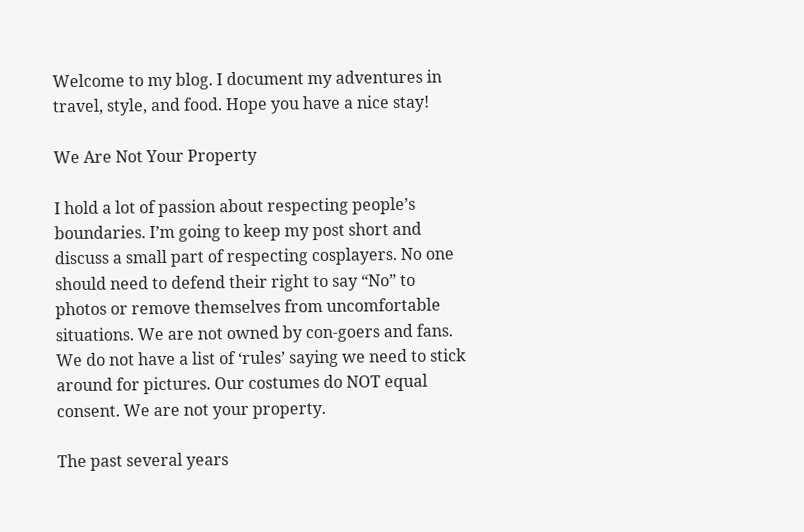Welcome to my blog. I document my adventures in travel, style, and food. Hope you have a nice stay!

We Are Not Your Property

I hold a lot of passion about respecting people’s boundaries. I’m going to keep my post short and discuss a small part of respecting cosplayers. No one should need to defend their right to say “No” to photos or remove themselves from uncomfortable situations. We are not owned by con-goers and fans. We do not have a list of ‘rules’ saying we need to stick around for pictures. Our costumes do NOT equal consent. We are not your property.

The past several years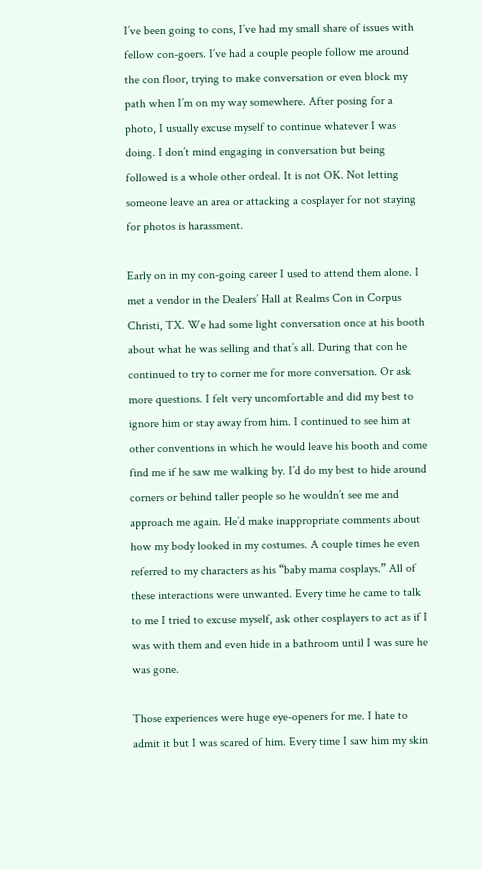I’ve been going to cons, I’ve had my small share of issues with fellow con-goers. I’ve had a couple people follow me around the con floor, trying to make conversation or even block my path when I’m on my way somewhere. After posing for a photo, I usually excuse myself to continue whatever I was doing. I don’t mind engaging in conversation but being followed is a whole other ordeal. It is not OK. Not letting someone leave an area or attacking a cosplayer for not staying for photos is harassment.

Early on in my con-going career I used to attend them alone. I met a vendor in the Dealers’ Hall at Realms Con in Corpus Christi, TX. We had some light conversation once at his booth about what he was selling and that’s all. During that con he continued to try to corner me for more conversation. Or ask more questions. I felt very uncomfortable and did my best to ignore him or stay away from him. I continued to see him at other conventions in which he would leave his booth and come find me if he saw me walking by. I’d do my best to hide around corners or behind taller people so he wouldn’t see me and approach me again. He’d make inappropriate comments about how my body looked in my costumes. A couple times he even referred to my characters as his “baby mama cosplays.” All of these interactions were unwanted. Every time he came to talk to me I tried to excuse myself, ask other cosplayers to act as if I was with them and even hide in a bathroom until I was sure he was gone.

Those experiences were huge eye-openers for me. I hate to admit it but I was scared of him. Every time I saw him my skin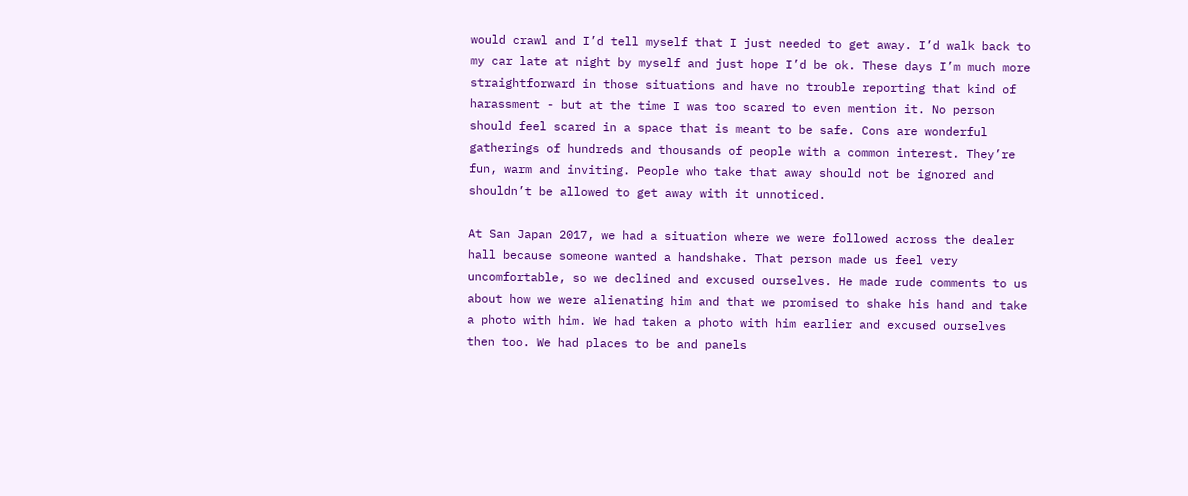would crawl and I’d tell myself that I just needed to get away. I’d walk back to my car late at night by myself and just hope I’d be ok. These days I’m much more straightforward in those situations and have no trouble reporting that kind of harassment - but at the time I was too scared to even mention it. No person should feel scared in a space that is meant to be safe. Cons are wonderful gatherings of hundreds and thousands of people with a common interest. They’re fun, warm and inviting. People who take that away should not be ignored and shouldn’t be allowed to get away with it unnoticed.

At San Japan 2017, we had a situation where we were followed across the dealer hall because someone wanted a handshake. That person made us feel very uncomfortable, so we declined and excused ourselves. He made rude comments to us about how we were alienating him and that we promised to shake his hand and take a photo with him. We had taken a photo with him earlier and excused ourselves then too. We had places to be and panels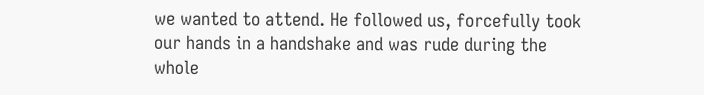we wanted to attend. He followed us, forcefully took our hands in a handshake and was rude during the whole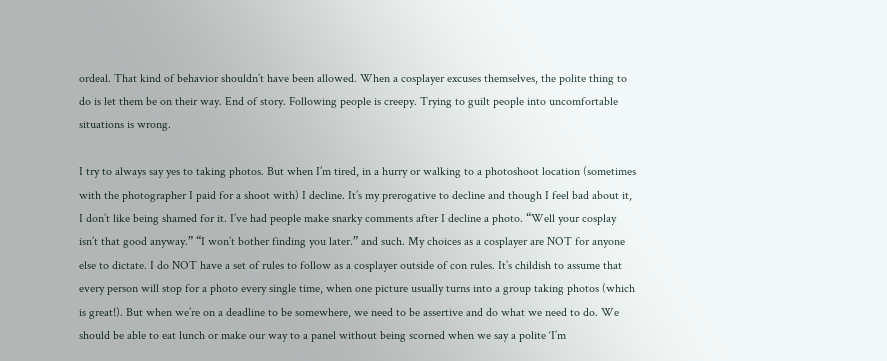ordeal. That kind of behavior shouldn’t have been allowed. When a cosplayer excuses themselves, the polite thing to do is let them be on their way. End of story. Following people is creepy. Trying to guilt people into uncomfortable situations is wrong.

I try to always say yes to taking photos. But when I’m tired, in a hurry or walking to a photoshoot location (sometimes with the photographer I paid for a shoot with) I decline. It’s my prerogative to decline and though I feel bad about it, I don’t like being shamed for it. I’ve had people make snarky comments after I decline a photo. “Well your cosplay isn’t that good anyway.” “I won’t bother finding you later.” and such. My choices as a cosplayer are NOT for anyone else to dictate. I do NOT have a set of rules to follow as a cosplayer outside of con rules. It’s childish to assume that every person will stop for a photo every single time, when one picture usually turns into a group taking photos (which is great!). But when we’re on a deadline to be somewhere, we need to be assertive and do what we need to do. We should be able to eat lunch or make our way to a panel without being scorned when we say a polite ‘I’m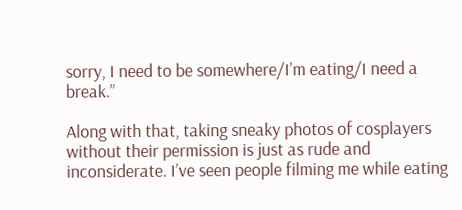sorry, I need to be somewhere/I’m eating/I need a break.”

Along with that, taking sneaky photos of cosplayers without their permission is just as rude and inconsiderate. I’ve seen people filming me while eating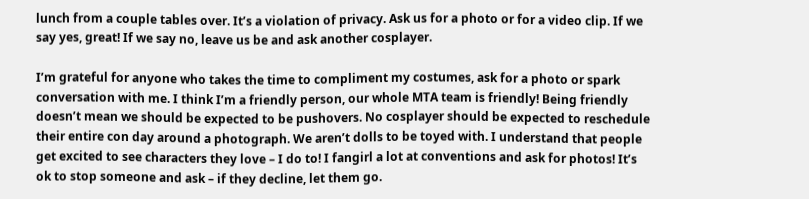lunch from a couple tables over. It’s a violation of privacy. Ask us for a photo or for a video clip. If we say yes, great! If we say no, leave us be and ask another cosplayer.

I’m grateful for anyone who takes the time to compliment my costumes, ask for a photo or spark conversation with me. I think I’m a friendly person, our whole MTA team is friendly! Being friendly doesn’t mean we should be expected to be pushovers. No cosplayer should be expected to reschedule their entire con day around a photograph. We aren’t dolls to be toyed with. I understand that people get excited to see characters they love – I do to! I fangirl a lot at conventions and ask for photos! It’s ok to stop someone and ask – if they decline, let them go.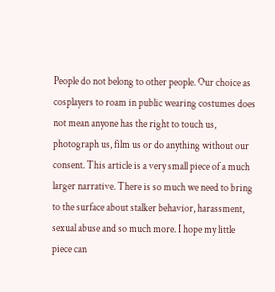People do not belong to other people. Our choice as cosplayers to roam in public wearing costumes does not mean anyone has the right to touch us, photograph us, film us or do anything without our consent. This article is a very small piece of a much larger narrative. There is so much we need to bring to the surface about stalker behavior, harassment, sexual abuse and so much more. I hope my little piece can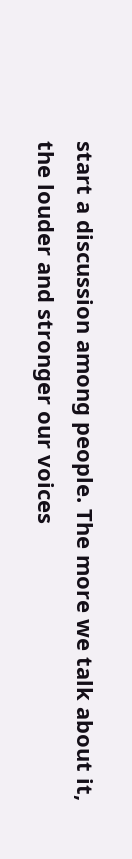start a discussion among people. The more we talk about it, the louder and stronger our voices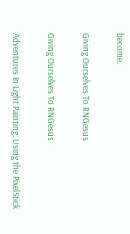become.

Giving Ourselves To RNGesus

Giving Ourselves To RNGesus

Adventures In Light Painting: Using the PixelStick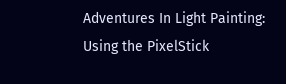Adventures In Light Painting: Using the PixelStick